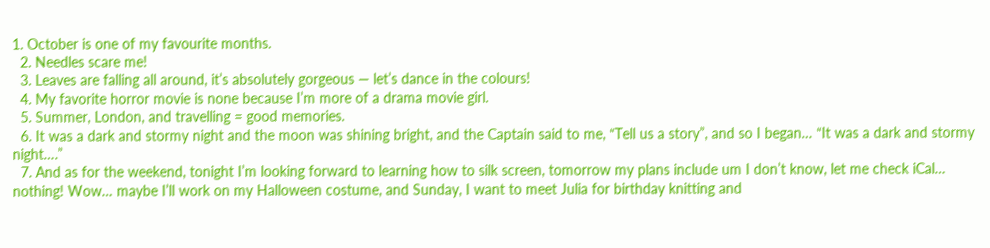1. October is one of my favourite months.
  2. Needles scare me!
  3. Leaves are falling all around, it’s absolutely gorgeous — let’s dance in the colours!
  4. My favorite horror movie is none because I’m more of a drama movie girl.
  5. Summer, London, and travelling = good memories.
  6. It was a dark and stormy night and the moon was shining bright, and the Captain said to me, “Tell us a story”, and so I began… “It was a dark and stormy night….”
  7. And as for the weekend, tonight I’m looking forward to learning how to silk screen, tomorrow my plans include um I don’t know, let me check iCal… nothing! Wow… maybe I’ll work on my Halloween costume, and Sunday, I want to meet Julia for birthday knitting and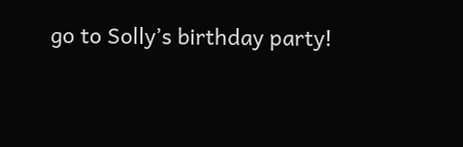go to Solly’s birthday party!